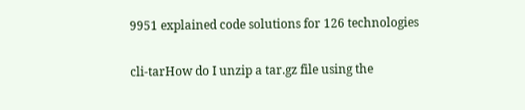9951 explained code solutions for 126 technologies

cli-tarHow do I unzip a tar.gz file using the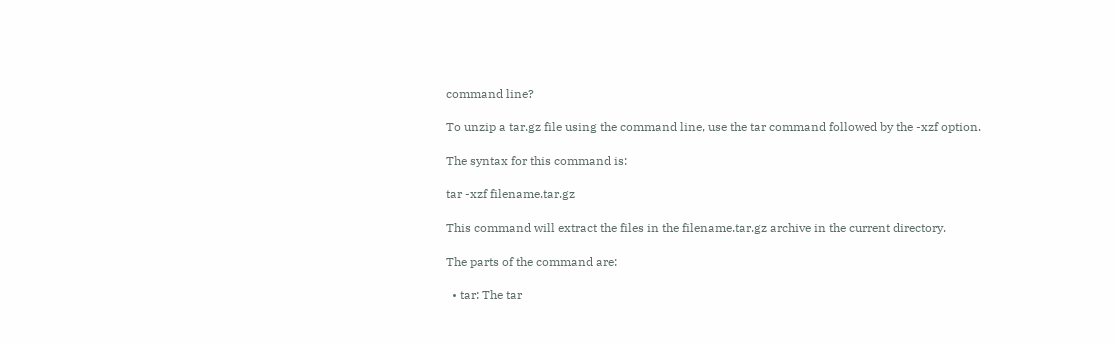command line?

To unzip a tar.gz file using the command line, use the tar command followed by the -xzf option.

The syntax for this command is:

tar -xzf filename.tar.gz

This command will extract the files in the filename.tar.gz archive in the current directory.

The parts of the command are:

  • tar: The tar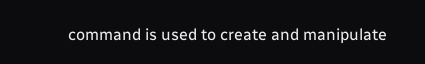command is used to create and manipulate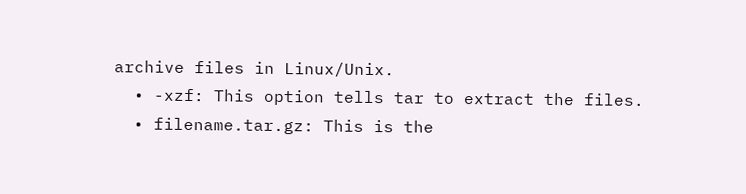archive files in Linux/Unix.
  • -xzf: This option tells tar to extract the files.
  • filename.tar.gz: This is the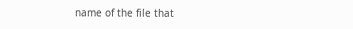name of the file that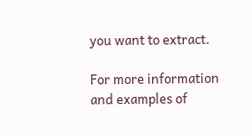you want to extract.

For more information and examples of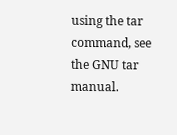using the tar command, see the GNU tar manual.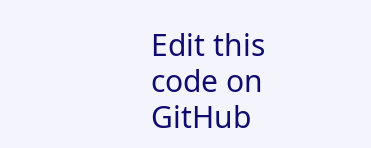Edit this code on GitHub